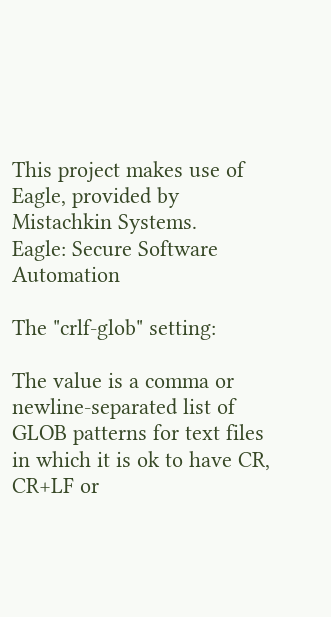This project makes use of Eagle, provided by Mistachkin Systems.
Eagle: Secure Software Automation

The "crlf-glob" setting:

The value is a comma or newline-separated list of GLOB patterns for text files in which it is ok to have CR, CR+LF or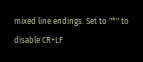mixed line endings. Set to "*" to disable CR+LF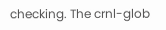checking. The crnl-glob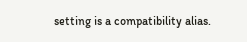setting is a compatibility alias.